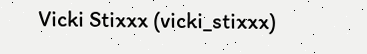Vicki Stixxx (vicki_stixxx)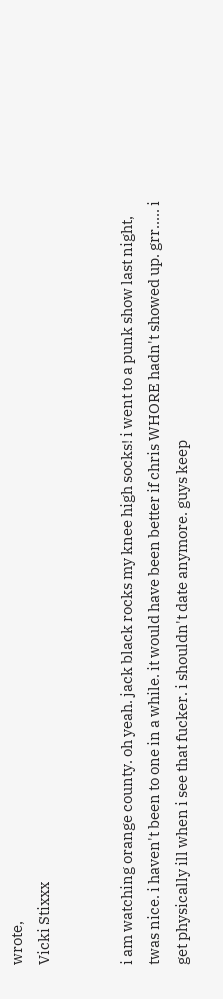wrote,
Vicki Stixxx


i am watching orange county. oh yeah. jack black rocks my knee high socks! i went to a punk show last night, twas nice. i haven't been to one in a while. it would have been better if chris WHORE hadn't showed up. grr..... i get physically ill when i see that fucker. i shouldn't date anymore. guys keep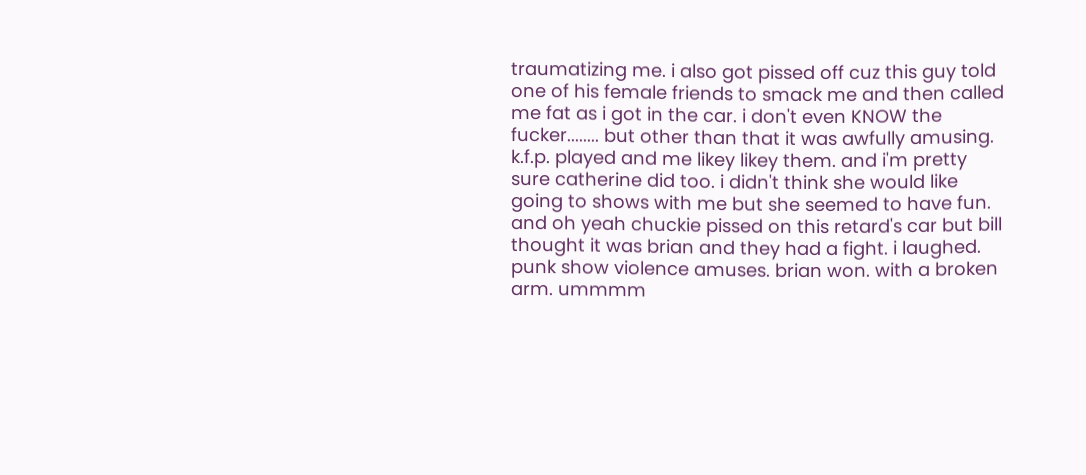traumatizing me. i also got pissed off cuz this guy told one of his female friends to smack me and then called me fat as i got in the car. i don't even KNOW the fucker........ but other than that it was awfully amusing. k.f.p. played and me likey likey them. and i'm pretty sure catherine did too. i didn't think she would like going to shows with me but she seemed to have fun. and oh yeah chuckie pissed on this retard's car but bill thought it was brian and they had a fight. i laughed. punk show violence amuses. brian won. with a broken arm. ummmm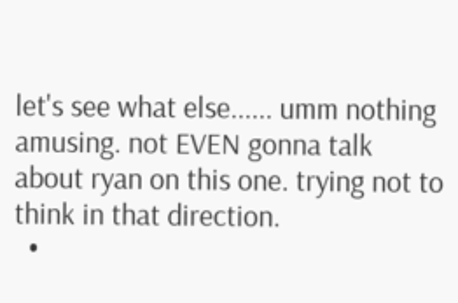let's see what else...... umm nothing amusing. not EVEN gonna talk about ryan on this one. trying not to think in that direction.
  •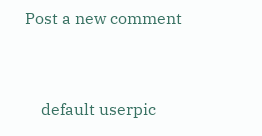Post a new comment


    default userpic